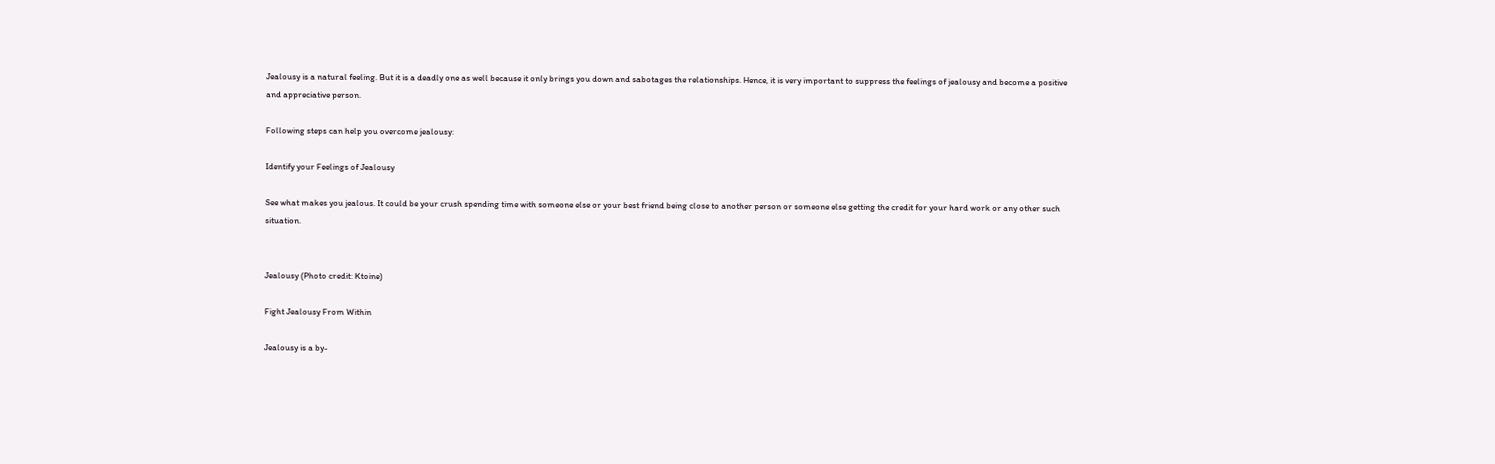Jealousy is a natural feeling. But it is a deadly one as well because it only brings you down and sabotages the relationships. Hence, it is very important to suppress the feelings of jealousy and become a positive and appreciative person.

Following steps can help you overcome jealousy:

Identify your Feelings of Jealousy

See what makes you jealous. It could be your crush spending time with someone else or your best friend being close to another person or someone else getting the credit for your hard work or any other such situation.


Jealousy (Photo credit: Ktoine)

Fight Jealousy From Within

Jealousy is a by-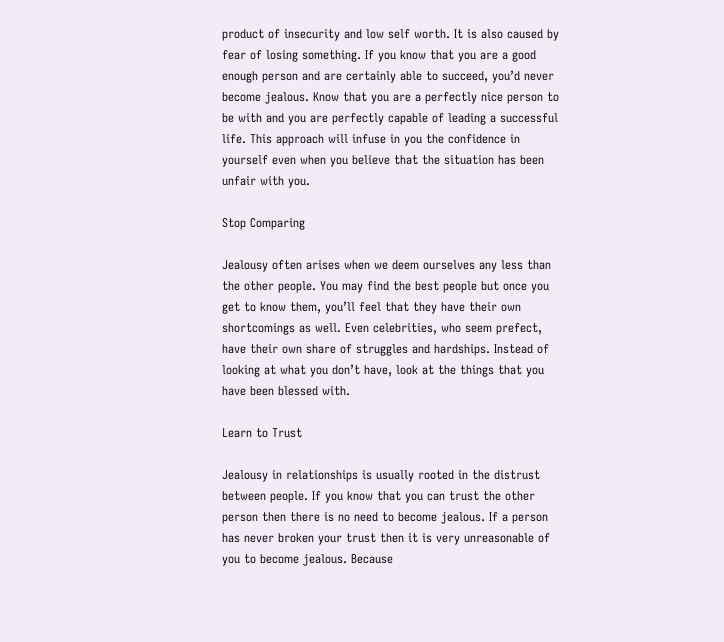product of insecurity and low self worth. It is also caused by fear of losing something. If you know that you are a good enough person and are certainly able to succeed, you’d never become jealous. Know that you are a perfectly nice person to be with and you are perfectly capable of leading a successful life. This approach will infuse in you the confidence in yourself even when you believe that the situation has been unfair with you.

Stop Comparing

Jealousy often arises when we deem ourselves any less than the other people. You may find the best people but once you get to know them, you’ll feel that they have their own shortcomings as well. Even celebrities, who seem prefect, have their own share of struggles and hardships. Instead of looking at what you don’t have, look at the things that you have been blessed with.

Learn to Trust

Jealousy in relationships is usually rooted in the distrust between people. If you know that you can trust the other person then there is no need to become jealous. If a person has never broken your trust then it is very unreasonable of you to become jealous. Because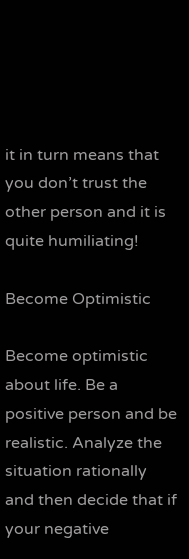it in turn means that you don’t trust the other person and it is quite humiliating!

Become Optimistic

Become optimistic about life. Be a positive person and be realistic. Analyze the situation rationally and then decide that if your negative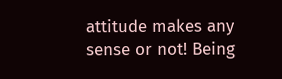attitude makes any sense or not! Being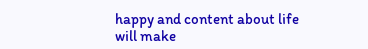happy and content about life will make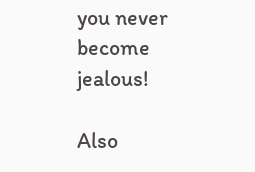you never become jealous!

Also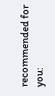recommended for you: